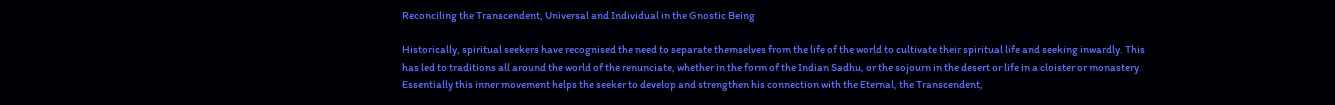Reconciling the Transcendent, Universal and Individual in the Gnostic Being

Historically, spiritual seekers have recognised the need to separate themselves from the life of the world to cultivate their spiritual life and seeking inwardly. This has led to traditions all around the world of the renunciate, whether in the form of the Indian Sadhu, or the sojourn in the desert or life in a cloister or monastery. Essentially this inner movement helps the seeker to develop and strengthen his connection with the Eternal, the Transcendent,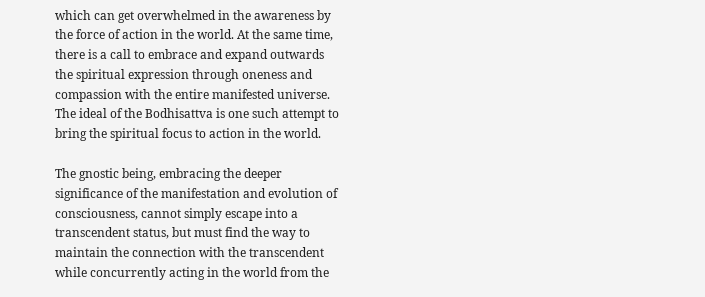which can get overwhelmed in the awareness by the force of action in the world. At the same time, there is a call to embrace and expand outwards the spiritual expression through oneness and compassion with the entire manifested universe. The ideal of the Bodhisattva is one such attempt to bring the spiritual focus to action in the world.

The gnostic being, embracing the deeper significance of the manifestation and evolution of consciousness, cannot simply escape into a transcendent status, but must find the way to maintain the connection with the transcendent while concurrently acting in the world from the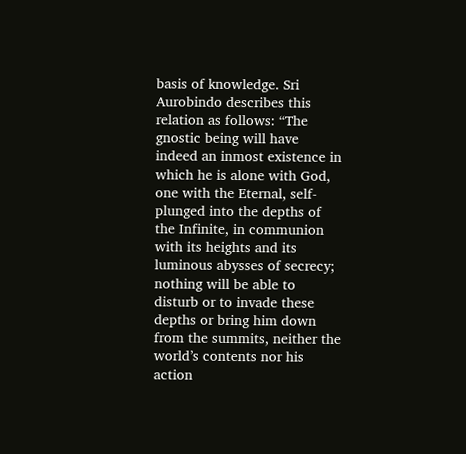basis of knowledge. Sri Aurobindo describes this relation as follows: “The gnostic being will have indeed an inmost existence in which he is alone with God, one with the Eternal, self-plunged into the depths of the Infinite, in communion with its heights and its luminous abysses of secrecy; nothing will be able to disturb or to invade these depths or bring him down from the summits, neither the world’s contents nor his action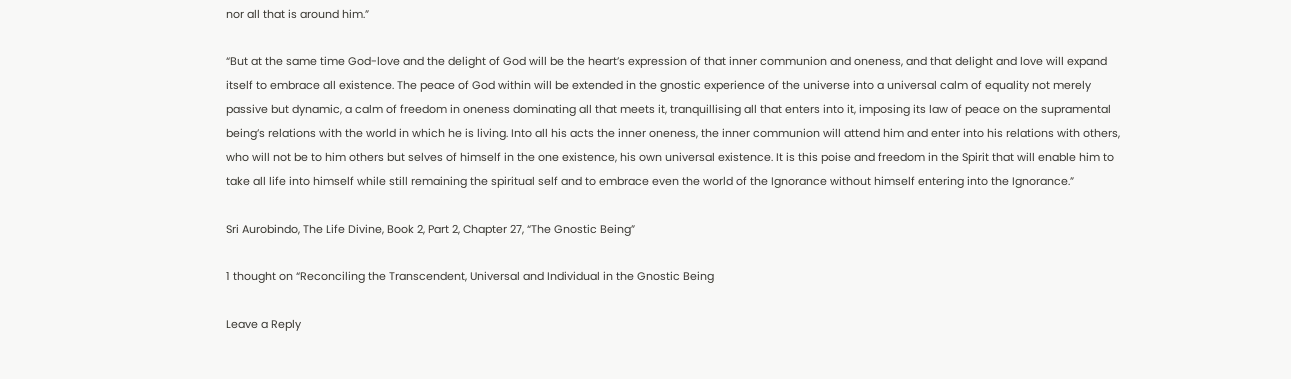nor all that is around him.”

“But at the same time God-love and the delight of God will be the heart’s expression of that inner communion and oneness, and that delight and love will expand itself to embrace all existence. The peace of God within will be extended in the gnostic experience of the universe into a universal calm of equality not merely passive but dynamic, a calm of freedom in oneness dominating all that meets it, tranquillising all that enters into it, imposing its law of peace on the supramental being’s relations with the world in which he is living. Into all his acts the inner oneness, the inner communion will attend him and enter into his relations with others, who will not be to him others but selves of himself in the one existence, his own universal existence. It is this poise and freedom in the Spirit that will enable him to take all life into himself while still remaining the spiritual self and to embrace even the world of the Ignorance without himself entering into the Ignorance.”

Sri Aurobindo, The Life Divine, Book 2, Part 2, Chapter 27, “The Gnostic Being”

1 thought on “Reconciling the Transcendent, Universal and Individual in the Gnostic Being

Leave a Reply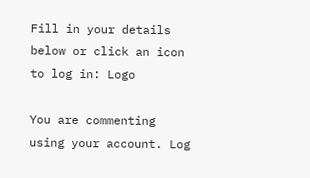Fill in your details below or click an icon to log in: Logo

You are commenting using your account. Log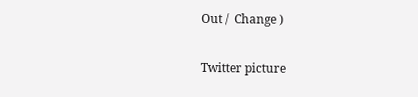Out /  Change )

Twitter picture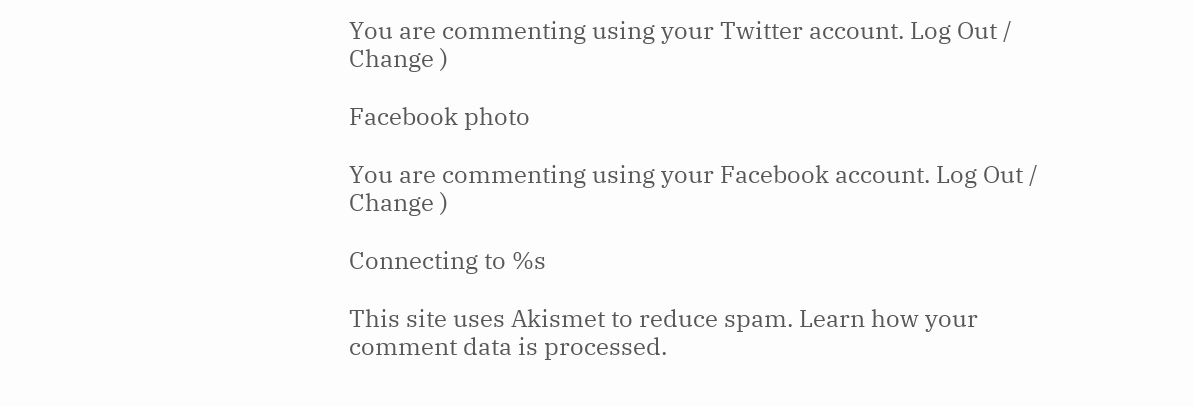You are commenting using your Twitter account. Log Out /  Change )

Facebook photo

You are commenting using your Facebook account. Log Out /  Change )

Connecting to %s

This site uses Akismet to reduce spam. Learn how your comment data is processed.